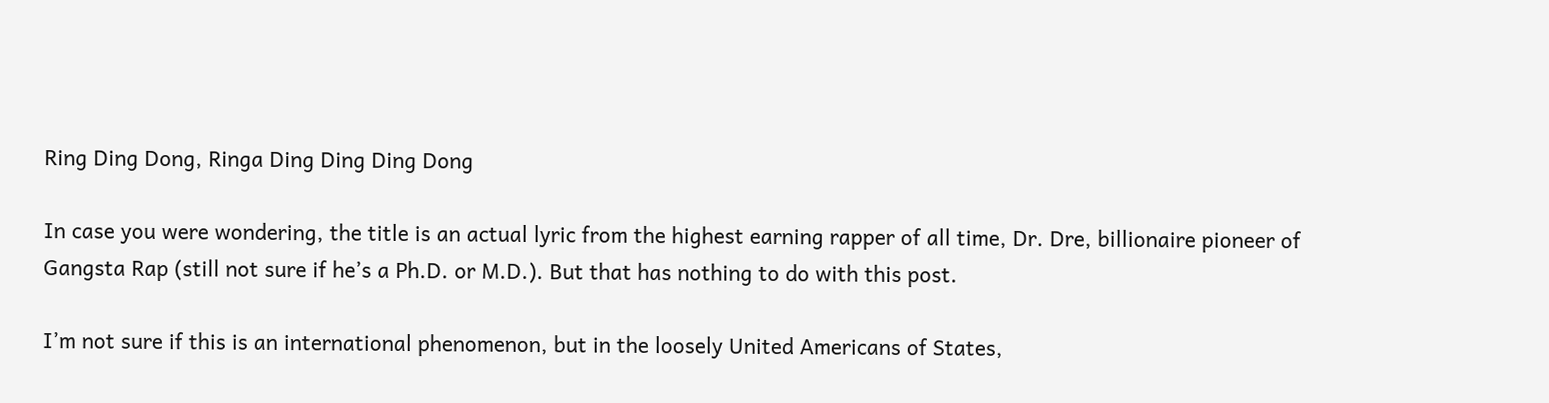Ring Ding Dong, Ringa Ding Ding Ding Dong

In case you were wondering, the title is an actual lyric from the highest earning rapper of all time, Dr. Dre, billionaire pioneer of Gangsta Rap (still not sure if he’s a Ph.D. or M.D.). But that has nothing to do with this post.

I’m not sure if this is an international phenomenon, but in the loosely United Americans of States,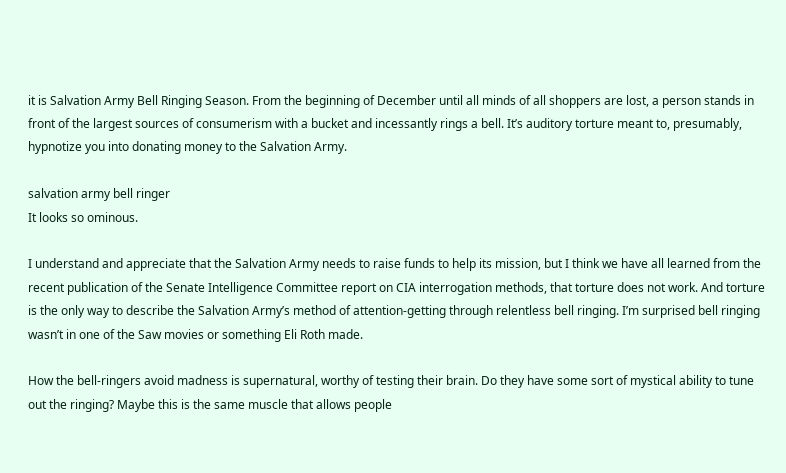it is Salvation Army Bell Ringing Season. From the beginning of December until all minds of all shoppers are lost, a person stands in front of the largest sources of consumerism with a bucket and incessantly rings a bell. It’s auditory torture meant to, presumably, hypnotize you into donating money to the Salvation Army.

salvation army bell ringer
It looks so ominous.

I understand and appreciate that the Salvation Army needs to raise funds to help its mission, but I think we have all learned from the recent publication of the Senate Intelligence Committee report on CIA interrogation methods, that torture does not work. And torture is the only way to describe the Salvation Army’s method of attention-getting through relentless bell ringing. I’m surprised bell ringing wasn’t in one of the Saw movies or something Eli Roth made.

How the bell-ringers avoid madness is supernatural, worthy of testing their brain. Do they have some sort of mystical ability to tune out the ringing? Maybe this is the same muscle that allows people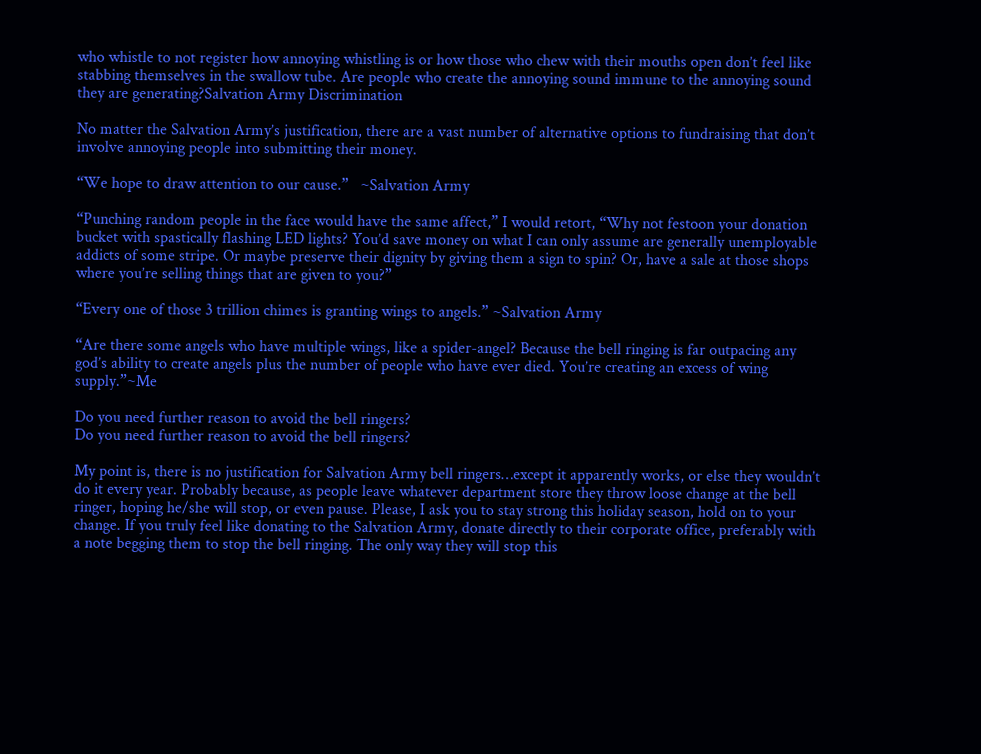who whistle to not register how annoying whistling is or how those who chew with their mouths open don’t feel like stabbing themselves in the swallow tube. Are people who create the annoying sound immune to the annoying sound they are generating?Salvation Army Discrimination

No matter the Salvation Army’s justification, there are a vast number of alternative options to fundraising that don’t involve annoying people into submitting their money.

“We hope to draw attention to our cause.”   ~Salvation Army

“Punching random people in the face would have the same affect,” I would retort, “Why not festoon your donation bucket with spastically flashing LED lights? You’d save money on what I can only assume are generally unemployable addicts of some stripe. Or maybe preserve their dignity by giving them a sign to spin? Or, have a sale at those shops where you’re selling things that are given to you?”

“Every one of those 3 trillion chimes is granting wings to angels.” ~Salvation Army

“Are there some angels who have multiple wings, like a spider-angel? Because the bell ringing is far outpacing any god’s ability to create angels plus the number of people who have ever died. You’re creating an excess of wing supply.”~Me

Do you need further reason to avoid the bell ringers?
Do you need further reason to avoid the bell ringers?

My point is, there is no justification for Salvation Army bell ringers…except it apparently works, or else they wouldn’t do it every year. Probably because, as people leave whatever department store they throw loose change at the bell ringer, hoping he/she will stop, or even pause. Please, I ask you to stay strong this holiday season, hold on to your change. If you truly feel like donating to the Salvation Army, donate directly to their corporate office, preferably with a note begging them to stop the bell ringing. The only way they will stop this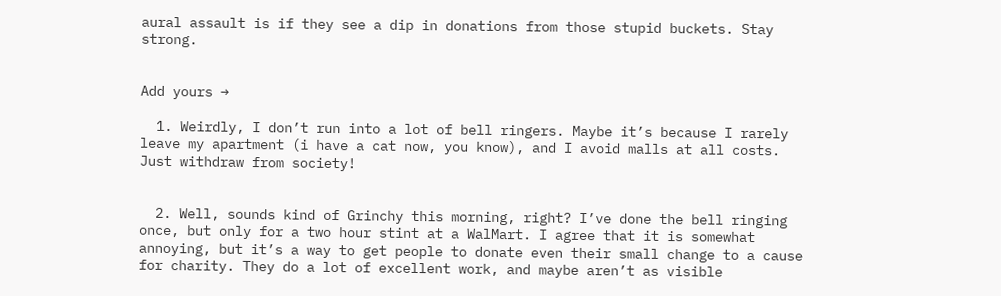aural assault is if they see a dip in donations from those stupid buckets. Stay strong.


Add yours →

  1. Weirdly, I don’t run into a lot of bell ringers. Maybe it’s because I rarely leave my apartment (i have a cat now, you know), and I avoid malls at all costs. Just withdraw from society!


  2. Well, sounds kind of Grinchy this morning, right? I’ve done the bell ringing once, but only for a two hour stint at a WalMart. I agree that it is somewhat annoying, but it’s a way to get people to donate even their small change to a cause for charity. They do a lot of excellent work, and maybe aren’t as visible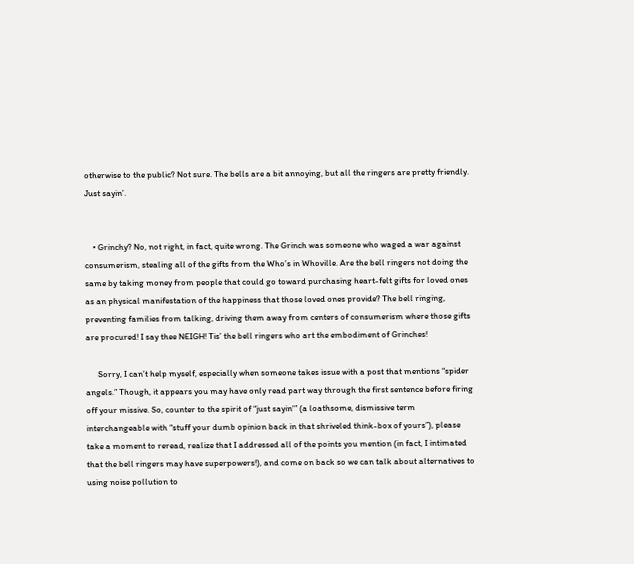otherwise to the public? Not sure. The bells are a bit annoying, but all the ringers are pretty friendly. Just sayin’.


    • Grinchy? No, not right, in fact, quite wrong. The Grinch was someone who waged a war against consumerism, stealing all of the gifts from the Who’s in Whoville. Are the bell ringers not doing the same by taking money from people that could go toward purchasing heart-felt gifts for loved ones as an physical manifestation of the happiness that those loved ones provide? The bell ringing, preventing families from talking, driving them away from centers of consumerism where those gifts are procured! I say thee NEIGH! Tis’ the bell ringers who art the embodiment of Grinches!

      Sorry, I can’t help myself, especially when someone takes issue with a post that mentions “spider angels.” Though, it appears you may have only read part way through the first sentence before firing off your missive. So, counter to the spirit of “just sayin'” (a loathsome, dismissive term interchangeable with “stuff your dumb opinion back in that shriveled think-box of yours”), please take a moment to reread, realize that I addressed all of the points you mention (in fact, I intimated that the bell ringers may have superpowers!), and come on back so we can talk about alternatives to using noise pollution to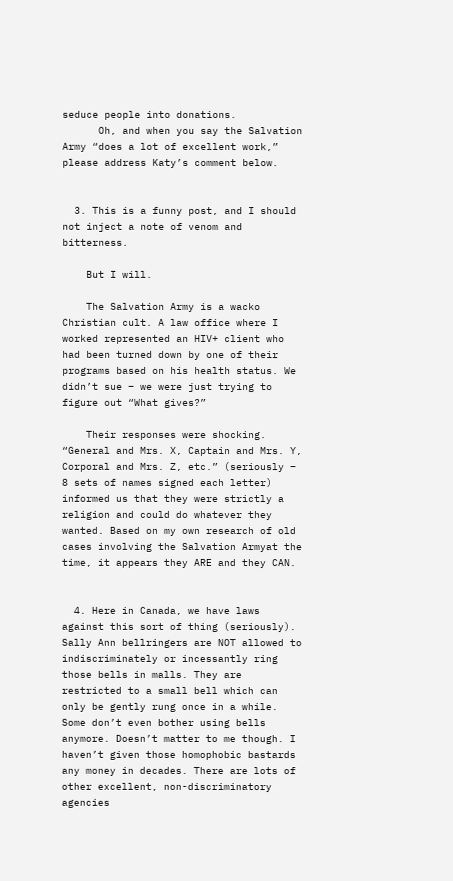seduce people into donations.
      Oh, and when you say the Salvation Army “does a lot of excellent work,” please address Katy’s comment below.


  3. This is a funny post, and I should not inject a note of venom and bitterness.

    But I will.

    The Salvation Army is a wacko Christian cult. A law office where I worked represented an HIV+ client who had been turned down by one of their programs based on his health status. We didn’t sue – we were just trying to figure out “What gives?”

    Their responses were shocking. “General and Mrs. X, Captain and Mrs. Y, Corporal and Mrs. Z, etc.” (seriously – 8 sets of names signed each letter) informed us that they were strictly a religion and could do whatever they wanted. Based on my own research of old cases involving the Salvation Armyat the time, it appears they ARE and they CAN.


  4. Here in Canada, we have laws against this sort of thing (seriously). Sally Ann bellringers are NOT allowed to indiscriminately or incessantly ring those bells in malls. They are restricted to a small bell which can only be gently rung once in a while. Some don’t even bother using bells anymore. Doesn’t matter to me though. I haven’t given those homophobic bastards any money in decades. There are lots of other excellent, non-discriminatory agencies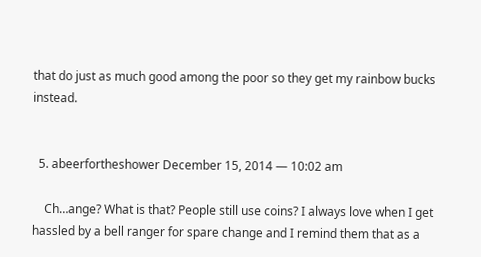that do just as much good among the poor so they get my rainbow bucks instead.


  5. abeerfortheshower December 15, 2014 — 10:02 am

    Ch…ange? What is that? People still use coins? I always love when I get hassled by a bell ranger for spare change and I remind them that as a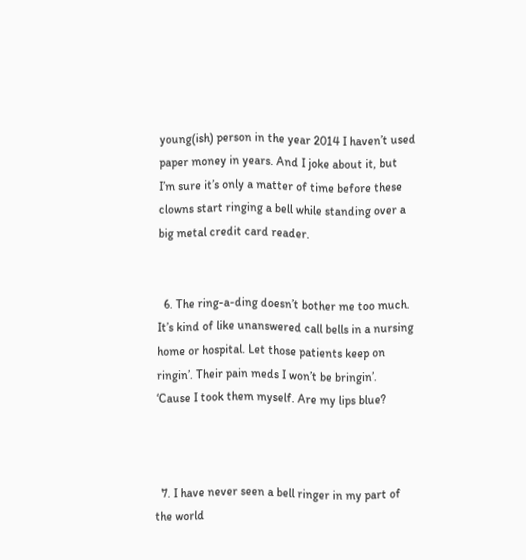young(ish) person in the year 2014 I haven’t used paper money in years. And I joke about it, but I’m sure it’s only a matter of time before these clowns start ringing a bell while standing over a big metal credit card reader.


  6. The ring-a-ding doesn’t bother me too much. It’s kind of like unanswered call bells in a nursing home or hospital. Let those patients keep on ringin’. Their pain meds I won’t be bringin’. ‘Cause I took them myself. Are my lips blue?



  7. I have never seen a bell ringer in my part of the world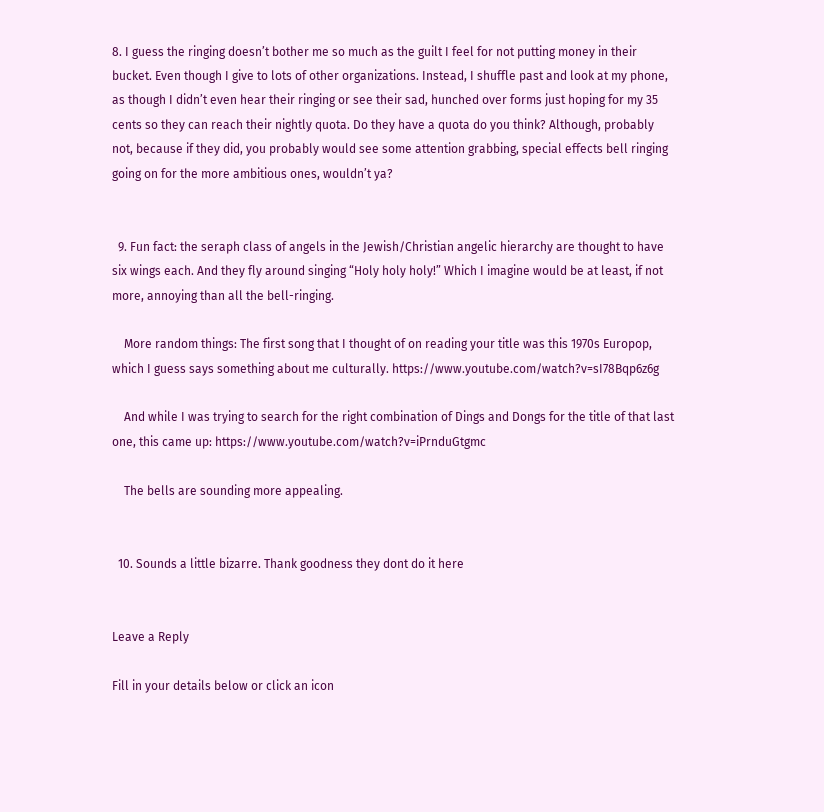8. I guess the ringing doesn’t bother me so much as the guilt I feel for not putting money in their bucket. Even though I give to lots of other organizations. Instead, I shuffle past and look at my phone, as though I didn’t even hear their ringing or see their sad, hunched over forms just hoping for my 35 cents so they can reach their nightly quota. Do they have a quota do you think? Although, probably not, because if they did, you probably would see some attention grabbing, special effects bell ringing going on for the more ambitious ones, wouldn’t ya?


  9. Fun fact: the seraph class of angels in the Jewish/Christian angelic hierarchy are thought to have six wings each. And they fly around singing “Holy holy holy!” Which I imagine would be at least, if not more, annoying than all the bell-ringing.

    More random things: The first song that I thought of on reading your title was this 1970s Europop, which I guess says something about me culturally. https://www.youtube.com/watch?v=sI78Bqp6z6g

    And while I was trying to search for the right combination of Dings and Dongs for the title of that last one, this came up: https://www.youtube.com/watch?v=iPrnduGtgmc

    The bells are sounding more appealing.


  10. Sounds a little bizarre. Thank goodness they dont do it here


Leave a Reply

Fill in your details below or click an icon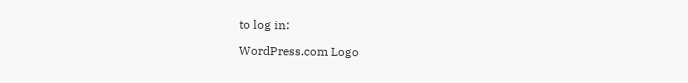to log in:

WordPress.com Logo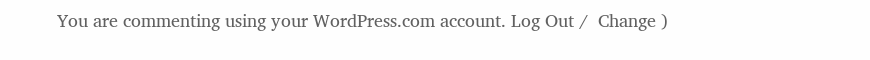You are commenting using your WordPress.com account. Log Out /  Change )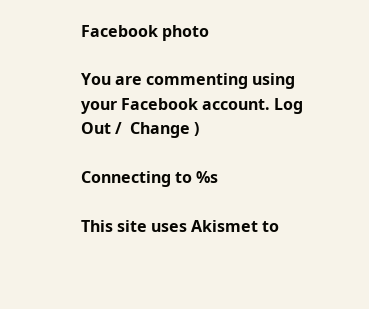Facebook photo

You are commenting using your Facebook account. Log Out /  Change )

Connecting to %s

This site uses Akismet to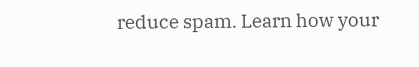reduce spam. Learn how your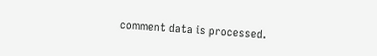comment data is processed.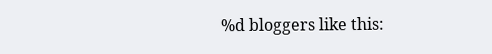%d bloggers like this: